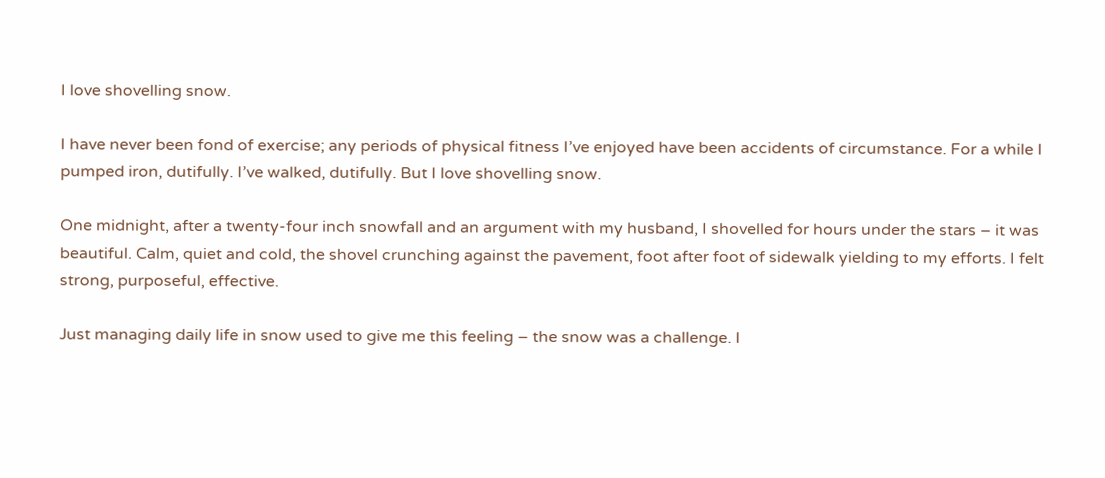I love shovelling snow.

I have never been fond of exercise; any periods of physical fitness I’ve enjoyed have been accidents of circumstance. For a while I pumped iron, dutifully. I’ve walked, dutifully. But I love shovelling snow.

One midnight, after a twenty-four inch snowfall and an argument with my husband, I shovelled for hours under the stars – it was beautiful. Calm, quiet and cold, the shovel crunching against the pavement, foot after foot of sidewalk yielding to my efforts. I felt strong, purposeful, effective.

Just managing daily life in snow used to give me this feeling – the snow was a challenge. I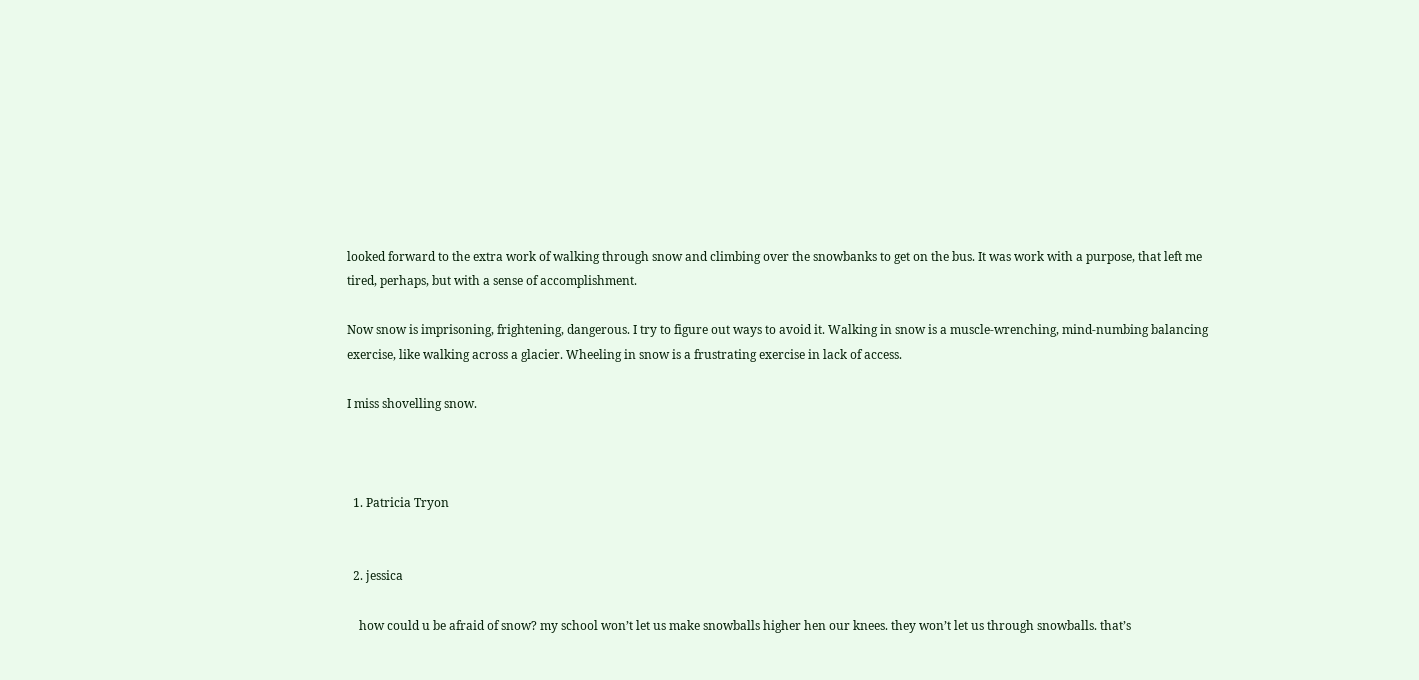looked forward to the extra work of walking through snow and climbing over the snowbanks to get on the bus. It was work with a purpose, that left me tired, perhaps, but with a sense of accomplishment.

Now snow is imprisoning, frightening, dangerous. I try to figure out ways to avoid it. Walking in snow is a muscle-wrenching, mind-numbing balancing exercise, like walking across a glacier. Wheeling in snow is a frustrating exercise in lack of access.

I miss shovelling snow.



  1. Patricia Tryon


  2. jessica

    how could u be afraid of snow? my school won’t let us make snowballs higher hen our knees. they won’t let us through snowballs. that’s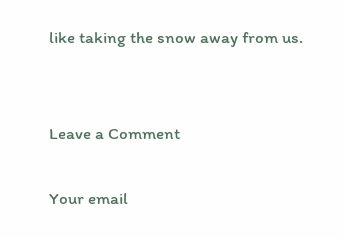like taking the snow away from us.


Leave a Comment

Your email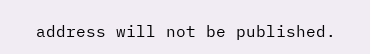address will not be published.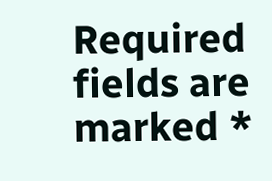Required fields are marked *